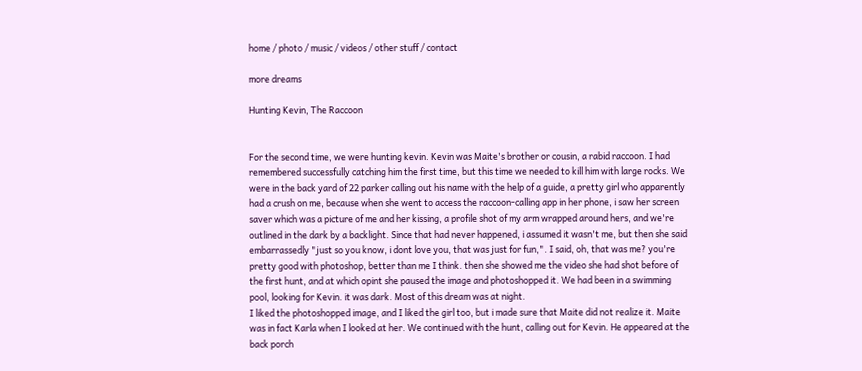home / photo / music / videos / other stuff / contact

more dreams

Hunting Kevin, The Raccoon


For the second time, we were hunting kevin. Kevin was Maite's brother or cousin, a rabid raccoon. I had remembered successfully catching him the first time, but this time we needed to kill him with large rocks. We were in the back yard of 22 parker calling out his name with the help of a guide, a pretty girl who apparently had a crush on me, because when she went to access the raccoon-calling app in her phone, i saw her screen saver which was a picture of me and her kissing, a profile shot of my arm wrapped around hers, and we're outlined in the dark by a backlight. Since that had never happened, i assumed it wasn't me, but then she said embarrassedly "just so you know, i dont love you, that was just for fun,". I said, oh, that was me? you're pretty good with photoshop, better than me I think. then she showed me the video she had shot before of the first hunt, and at which opint she paused the image and photoshopped it. We had been in a swimming pool, looking for Kevin. it was dark. Most of this dream was at night.
I liked the photoshopped image, and I liked the girl too, but i made sure that Maite did not realize it. Maite was in fact Karla when I looked at her. We continued with the hunt, calling out for Kevin. He appeared at the back porch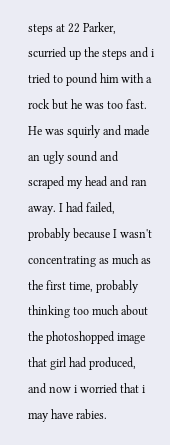steps at 22 Parker, scurried up the steps and i tried to pound him with a rock but he was too fast. He was squirly and made an ugly sound and scraped my head and ran away. I had failed, probably because I wasn't concentrating as much as the first time, probably thinking too much about the photoshopped image that girl had produced, and now i worried that i may have rabies.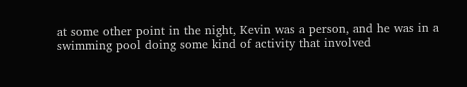at some other point in the night, Kevin was a person, and he was in a swimming pool doing some kind of activity that involved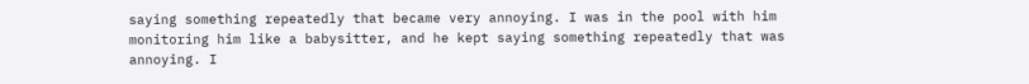saying something repeatedly that became very annoying. I was in the pool with him monitoring him like a babysitter, and he kept saying something repeatedly that was annoying. I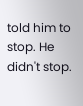told him to stop. He didn't stop.